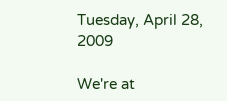Tuesday, April 28, 2009

We're at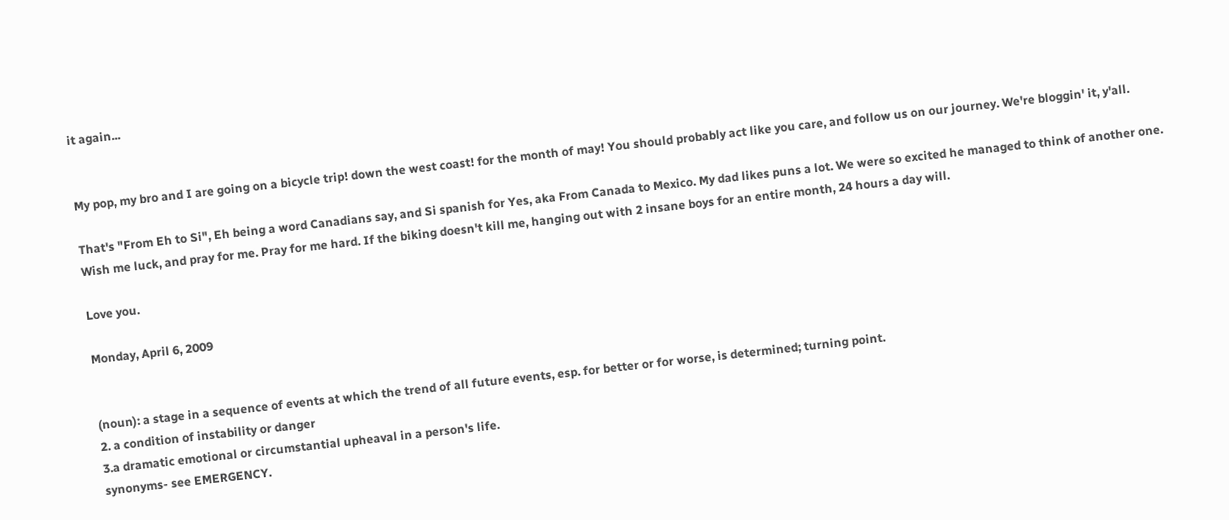it again...


My pop, my bro and I are going on a bicycle trip! down the west coast! for the month of may! You should probably act like you care, and follow us on our journey. We're bloggin' it, y'all.

That's "From Eh to Si", Eh being a word Canadians say, and Si spanish for Yes, aka From Canada to Mexico. My dad likes puns a lot. We were so excited he managed to think of another one.  Wish me luck, and pray for me. Pray for me hard. If the biking doesn't kill me, hanging out with 2 insane boys for an entire month, 24 hours a day will.

Love you.

Monday, April 6, 2009


(noun): a stage in a sequence of events at which the trend of all future events, esp. for better or for worse, is determined; turning point.
2. a condition of instability or danger
3.a dramatic emotional or circumstantial upheaval in a person's life.
synonyms- see EMERGENCY.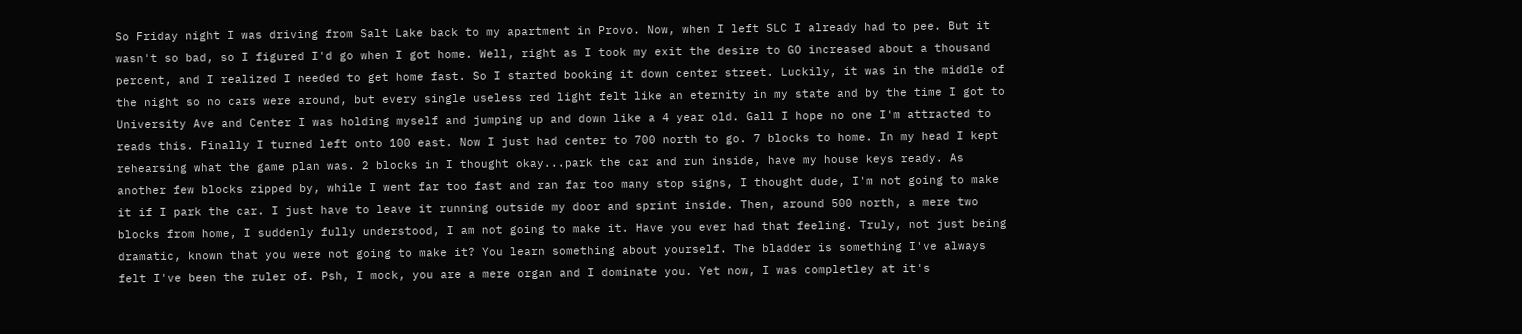So Friday night I was driving from Salt Lake back to my apartment in Provo. Now, when I left SLC I already had to pee. But it wasn't so bad, so I figured I'd go when I got home. Well, right as I took my exit the desire to GO increased about a thousand percent, and I realized I needed to get home fast. So I started booking it down center street. Luckily, it was in the middle of the night so no cars were around, but every single useless red light felt like an eternity in my state and by the time I got to University Ave and Center I was holding myself and jumping up and down like a 4 year old. Gall I hope no one I'm attracted to reads this. Finally I turned left onto 100 east. Now I just had center to 700 north to go. 7 blocks to home. In my head I kept rehearsing what the game plan was. 2 blocks in I thought okay...park the car and run inside, have my house keys ready. As another few blocks zipped by, while I went far too fast and ran far too many stop signs, I thought dude, I'm not going to make it if I park the car. I just have to leave it running outside my door and sprint inside. Then, around 500 north, a mere two blocks from home, I suddenly fully understood, I am not going to make it. Have you ever had that feeling. Truly, not just being dramatic, known that you were not going to make it? You learn something about yourself. The bladder is something I've always felt I've been the ruler of. Psh, I mock, you are a mere organ and I dominate you. Yet now, I was completley at it's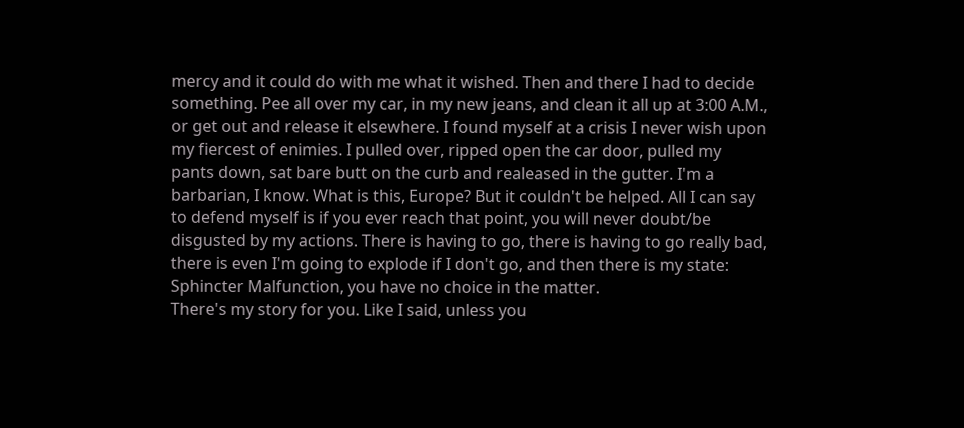mercy and it could do with me what it wished. Then and there I had to decide something. Pee all over my car, in my new jeans, and clean it all up at 3:00 A.M., or get out and release it elsewhere. I found myself at a crisis I never wish upon my fiercest of enimies. I pulled over, ripped open the car door, pulled my pants down, sat bare butt on the curb and realeased in the gutter. I'm a barbarian, I know. What is this, Europe? But it couldn't be helped. All I can say to defend myself is if you ever reach that point, you will never doubt/be disgusted by my actions. There is having to go, there is having to go really bad, there is even I'm going to explode if I don't go, and then there is my state: Sphincter Malfunction, you have no choice in the matter.
There's my story for you. Like I said, unless you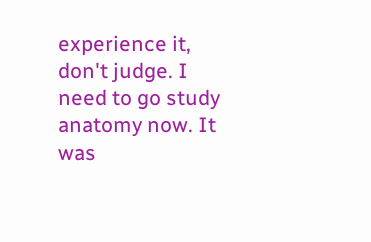experience it, don't judge. I need to go study anatomy now. It was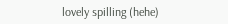lovely spilling (hehe)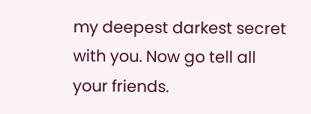my deepest darkest secret with you. Now go tell all your friends.